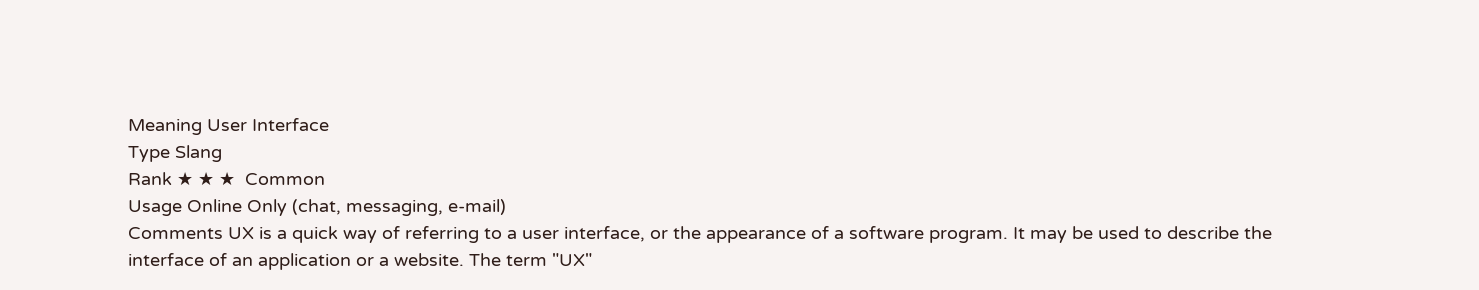Meaning User Interface
Type Slang
Rank ★ ★ ★  Common
Usage Online Only (chat, messaging, e-mail)
Comments UX is a quick way of referring to a user interface, or the appearance of a software program. It may be used to describe the interface of an application or a website. The term "UX"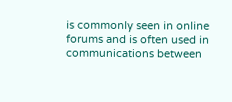is commonly seen in online forums and is often used in communications between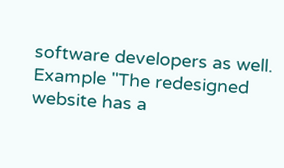software developers as well.
Example "The redesigned website has a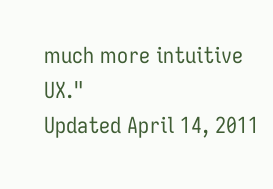much more intuitive UX."
Updated April 14, 2011